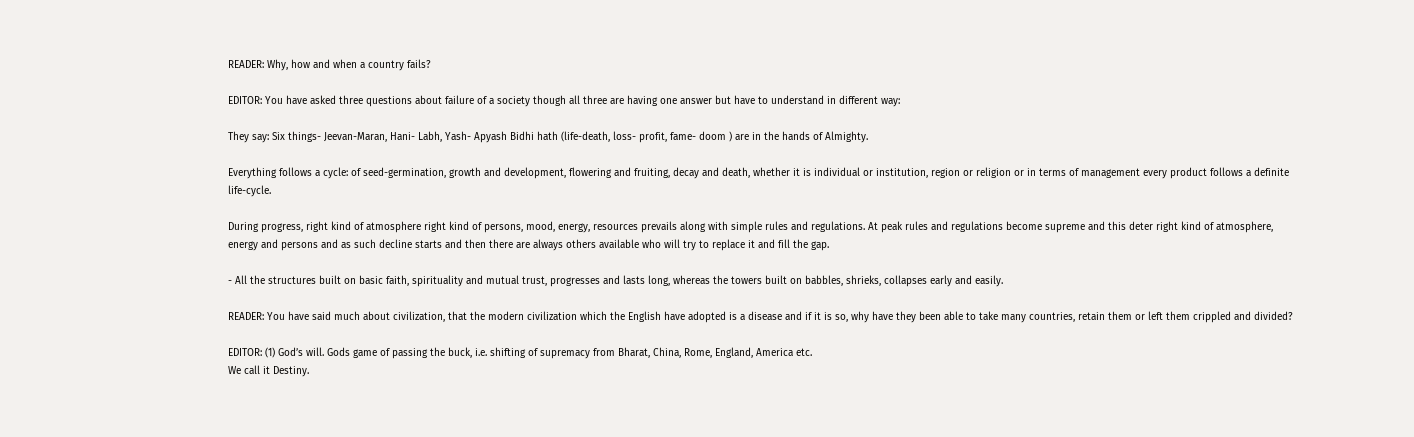READER: Why, how and when a country fails?

EDITOR: You have asked three questions about failure of a society though all three are having one answer but have to understand in different way:

They say: Six things- Jeevan-Maran, Hani- Labh, Yash- Apyash Bidhi hath (life-death, loss- profit, fame- doom ) are in the hands of Almighty.

Everything follows a cycle: of seed-germination, growth and development, flowering and fruiting, decay and death, whether it is individual or institution, region or religion or in terms of management every product follows a definite life-cycle.

During progress, right kind of atmosphere right kind of persons, mood, energy, resources prevails along with simple rules and regulations. At peak rules and regulations become supreme and this deter right kind of atmosphere, energy and persons and as such decline starts and then there are always others available who will try to replace it and fill the gap.

- All the structures built on basic faith, spirituality and mutual trust, progresses and lasts long, whereas the towers built on babbles, shrieks, collapses early and easily.

READER: You have said much about civilization, that the modern civilization which the English have adopted is a disease and if it is so, why have they been able to take many countries, retain them or left them crippled and divided?

EDITOR: (1) God’s will. Gods game of passing the buck, i.e. shifting of supremacy from Bharat, China, Rome, England, America etc.
We call it Destiny.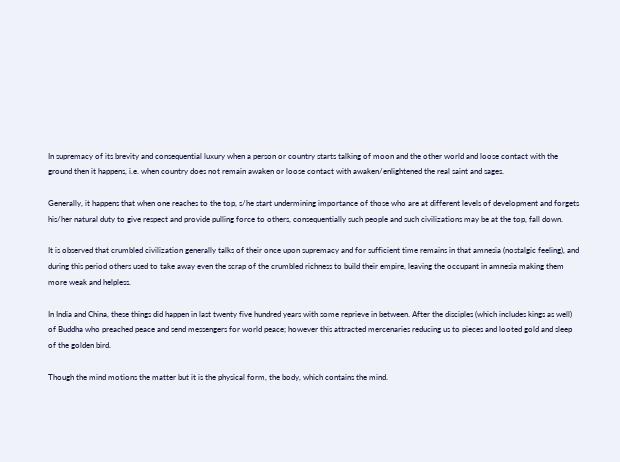In supremacy of its brevity and consequential luxury when a person or country starts talking of moon and the other world and loose contact with the ground then it happens, i.e. when country does not remain awaken or loose contact with awaken/enlightened the real saint and sages.

Generally, it happens that when one reaches to the top, s/he start undermining importance of those who are at different levels of development and forgets his/her natural duty to give respect and provide pulling force to others, consequentially such people and such civilizations may be at the top, fall down.

It is observed that crumbled civilization generally talks of their once upon supremacy and for sufficient time remains in that amnesia (nostalgic feeling), and during this period others used to take away even the scrap of the crumbled richness to build their empire, leaving the occupant in amnesia making them more weak and helpless.

In India and China, these things did happen in last twenty five hundred years with some reprieve in between. After the disciples (which includes kings as well) of Buddha who preached peace and send messengers for world peace; however this attracted mercenaries reducing us to pieces and looted gold and sleep of the golden bird.

Though the mind motions the matter but it is the physical form, the body, which contains the mind.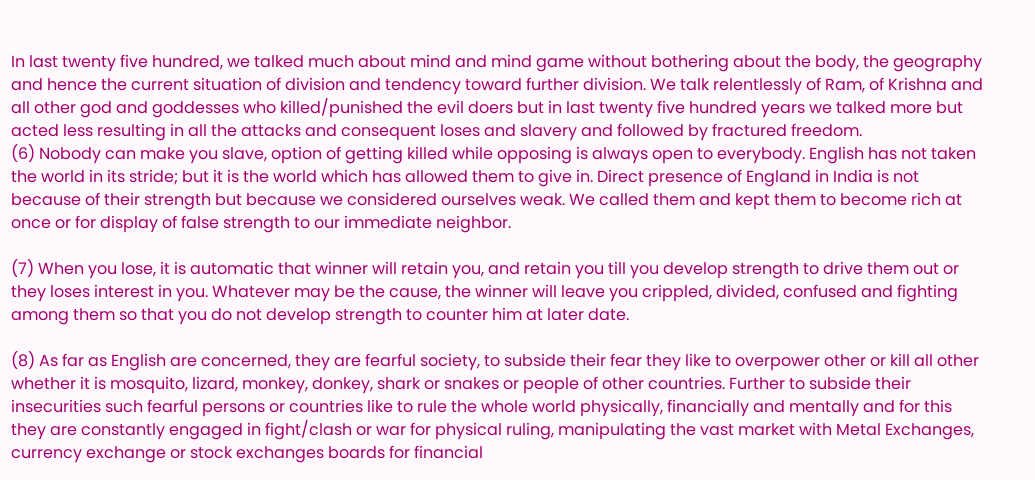In last twenty five hundred, we talked much about mind and mind game without bothering about the body, the geography and hence the current situation of division and tendency toward further division. We talk relentlessly of Ram, of Krishna and all other god and goddesses who killed/punished the evil doers but in last twenty five hundred years we talked more but acted less resulting in all the attacks and consequent loses and slavery and followed by fractured freedom.
(6) Nobody can make you slave, option of getting killed while opposing is always open to everybody. English has not taken the world in its stride; but it is the world which has allowed them to give in. Direct presence of England in India is not because of their strength but because we considered ourselves weak. We called them and kept them to become rich at once or for display of false strength to our immediate neighbor.

(7) When you lose, it is automatic that winner will retain you, and retain you till you develop strength to drive them out or they loses interest in you. Whatever may be the cause, the winner will leave you crippled, divided, confused and fighting among them so that you do not develop strength to counter him at later date.

(8) As far as English are concerned, they are fearful society, to subside their fear they like to overpower other or kill all other whether it is mosquito, lizard, monkey, donkey, shark or snakes or people of other countries. Further to subside their insecurities such fearful persons or countries like to rule the whole world physically, financially and mentally and for this they are constantly engaged in fight/clash or war for physical ruling, manipulating the vast market with Metal Exchanges, currency exchange or stock exchanges boards for financial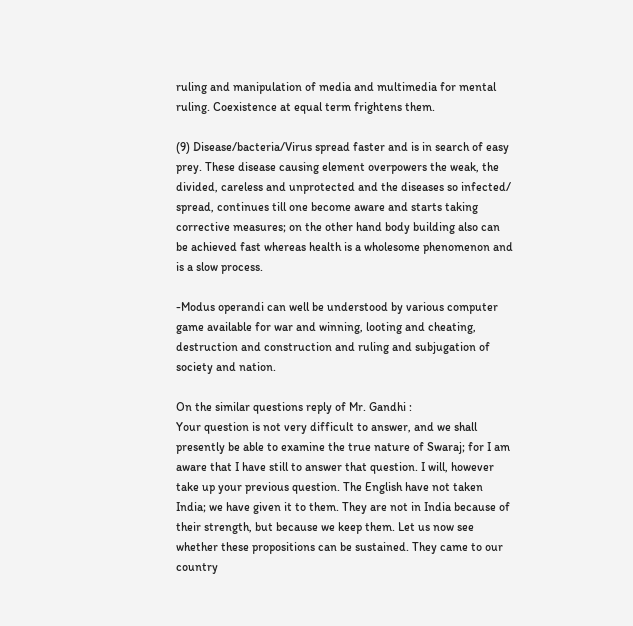ruling and manipulation of media and multimedia for mental ruling. Coexistence at equal term frightens them.

(9) Disease/bacteria/Virus spread faster and is in search of easy prey. These disease causing element overpowers the weak, the divided, careless and unprotected and the diseases so infected/ spread, continues till one become aware and starts taking corrective measures; on the other hand body building also can be achieved fast whereas health is a wholesome phenomenon and is a slow process.

-Modus operandi can well be understood by various computer game available for war and winning, looting and cheating, destruction and construction and ruling and subjugation of society and nation.

On the similar questions reply of Mr. Gandhi :
Your question is not very difficult to answer, and we shall presently be able to examine the true nature of Swaraj; for I am aware that I have still to answer that question. I will, however take up your previous question. The English have not taken India; we have given it to them. They are not in India because of their strength, but because we keep them. Let us now see whether these propositions can be sustained. They came to our country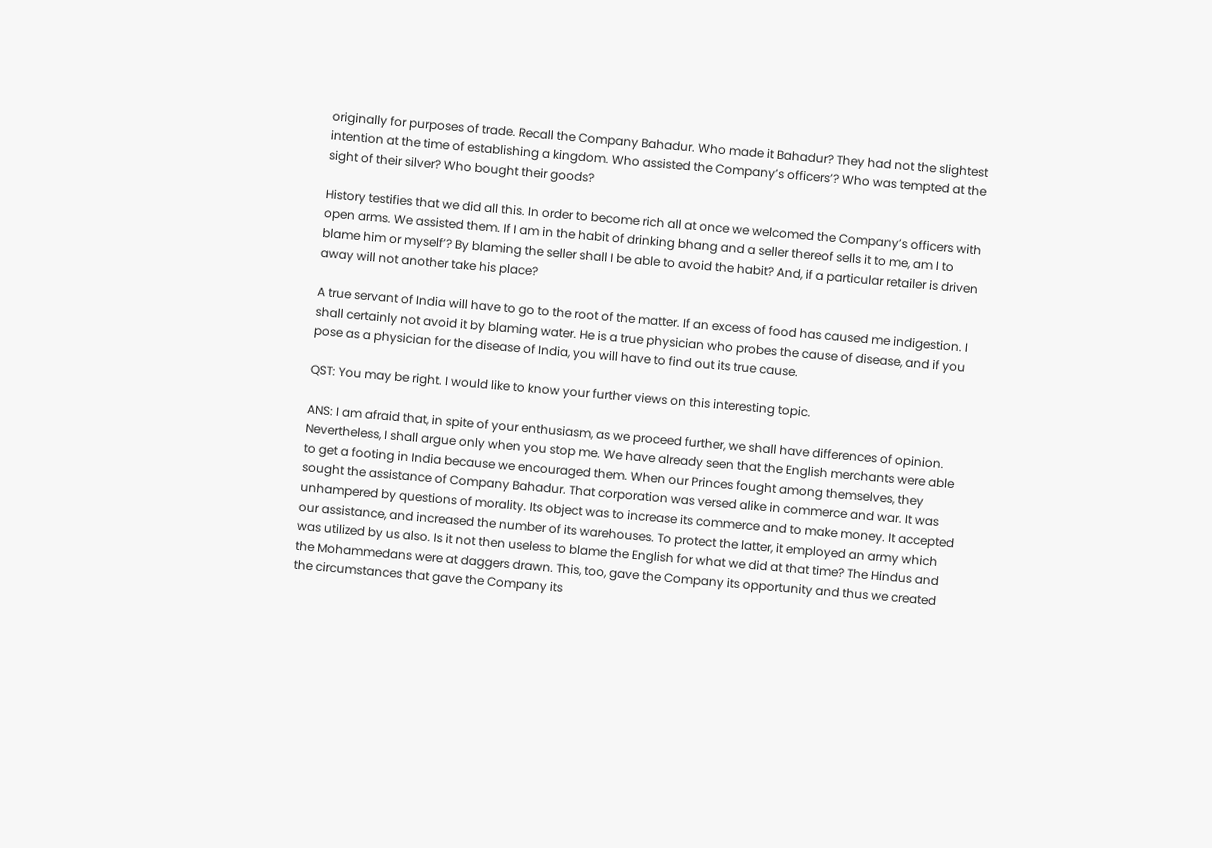originally for purposes of trade. Recall the Company Bahadur. Who made it Bahadur? They had not the slightest intention at the time of establishing a kingdom. Who assisted the Company’s officers’? Who was tempted at the sight of their silver? Who bought their goods?

History testifies that we did all this. In order to become rich all at once we welcomed the Company’s officers with open arms. We assisted them. If I am in the habit of drinking bhang and a seller thereof sells it to me, am I to blame him or myself’? By blaming the seller shall I be able to avoid the habit? And, if a particular retailer is driven away will not another take his place?

A true servant of India will have to go to the root of the matter. If an excess of food has caused me indigestion. I shall certainly not avoid it by blaming water. He is a true physician who probes the cause of disease, and if you pose as a physician for the disease of India, you will have to find out its true cause.

QST: You may be right. I would like to know your further views on this interesting topic.

ANS: I am afraid that, in spite of your enthusiasm, as we proceed further, we shall have differences of opinion. Nevertheless, I shall argue only when you stop me. We have already seen that the English merchants were able to get a footing in India because we encouraged them. When our Princes fought among themselves, they sought the assistance of Company Bahadur. That corporation was versed alike in commerce and war. It was unhampered by questions of morality. Its object was to increase its commerce and to make money. It accepted our assistance, and increased the number of its warehouses. To protect the latter, it employed an army which was utilized by us also. Is it not then useless to blame the English for what we did at that time? The Hindus and the Mohammedans were at daggers drawn. This, too, gave the Company its opportunity and thus we created the circumstances that gave the Company its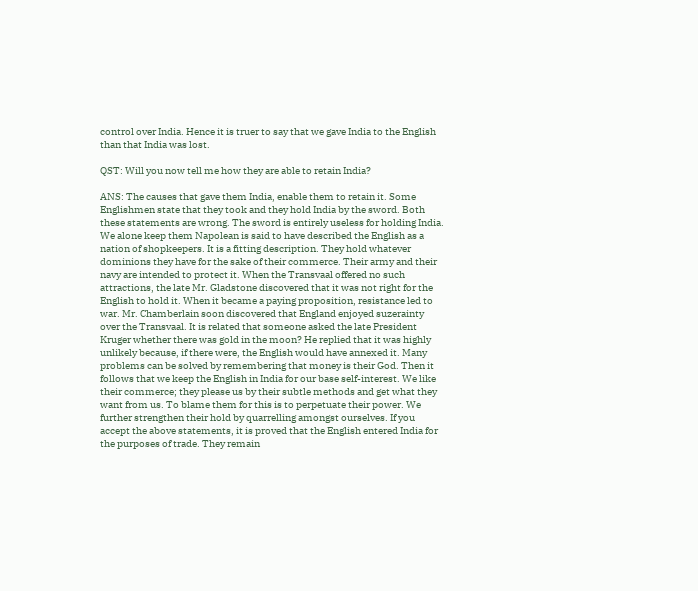control over India. Hence it is truer to say that we gave India to the English than that India was lost.

QST: Will you now tell me how they are able to retain India?

ANS: The causes that gave them India, enable them to retain it. Some Englishmen state that they took and they hold India by the sword. Both these statements are wrong. The sword is entirely useless for holding India. We alone keep them Napolean is said to have described the English as a nation of shopkeepers. It is a fitting description. They hold whatever dominions they have for the sake of their commerce. Their army and their navy are intended to protect it. When the Transvaal offered no such attractions, the late Mr. Gladstone discovered that it was not right for the English to hold it. When it became a paying proposition, resistance led to war. Mr. Chamberlain soon discovered that England enjoyed suzerainty over the Transvaal. It is related that someone asked the late President Kruger whether there was gold in the moon? He replied that it was highly unlikely because, if there were, the English would have annexed it. Many problems can be solved by remembering that money is their God. Then it follows that we keep the English in India for our base self-interest. We like their commerce; they please us by their subtle methods and get what they want from us. To blame them for this is to perpetuate their power. We further strengthen their hold by quarrelling amongst ourselves. If you accept the above statements, it is proved that the English entered India for the purposes of trade. They remain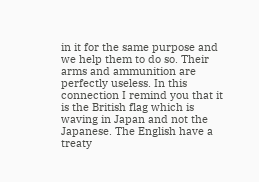in it for the same purpose and we help them to do so. Their arms and ammunition are perfectly useless. In this connection I remind you that it is the British flag which is waving in Japan and not the Japanese. The English have a treaty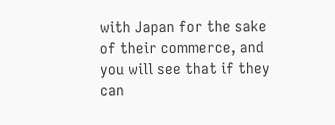with Japan for the sake of their commerce, and you will see that if they can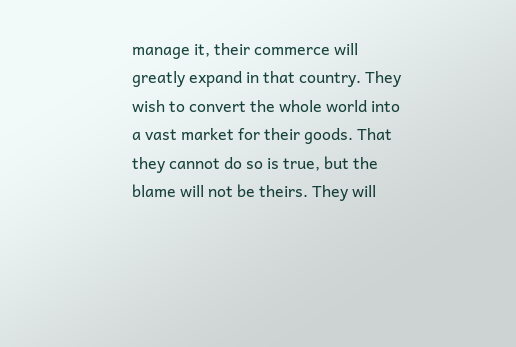manage it, their commerce will greatly expand in that country. They wish to convert the whole world into a vast market for their goods. That they cannot do so is true, but the blame will not be theirs. They will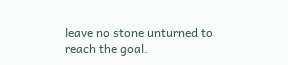leave no stone unturned to reach the goal.